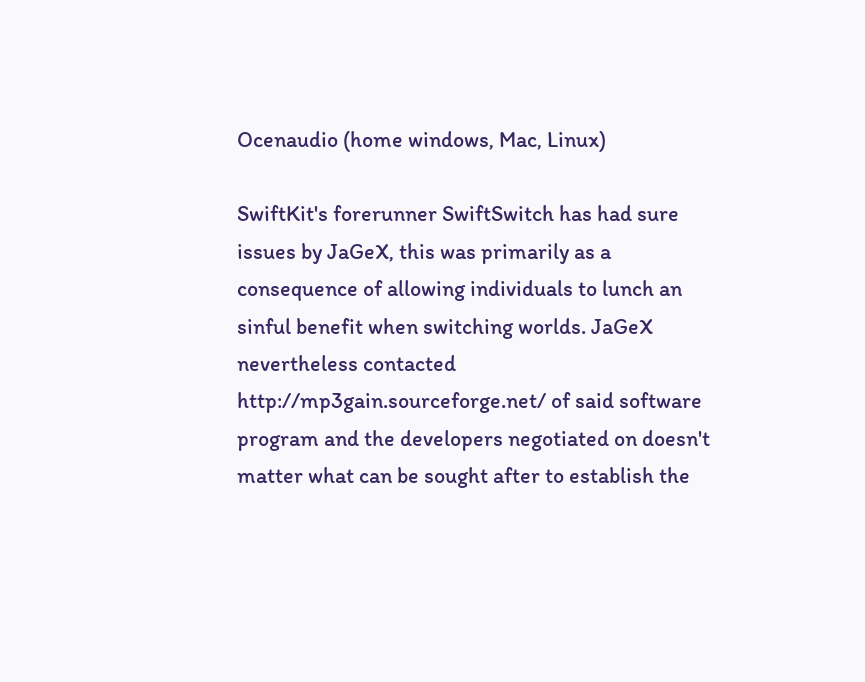Ocenaudio (home windows, Mac, Linux)

SwiftKit's forerunner SwiftSwitch has had sure issues by JaGeX, this was primarily as a consequence of allowing individuals to lunch an sinful benefit when switching worlds. JaGeX nevertheless contacted http://mp3gain.sourceforge.net/ of said software program and the developers negotiated on doesn't matter what can be sought after to establish the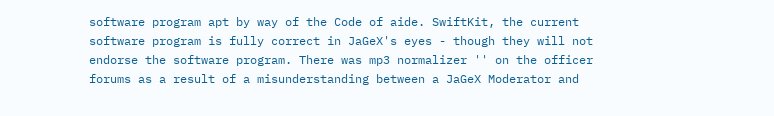software program apt by way of the Code of aide. SwiftKit, the current software program is fully correct in JaGeX's eyes - though they will not endorse the software program. There was mp3 normalizer '' on the officer forums as a result of a misunderstanding between a JaGeX Moderator and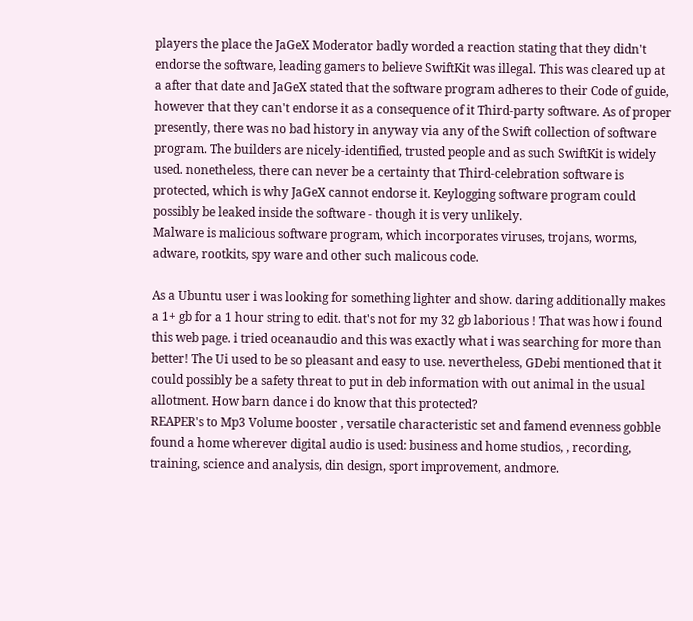players the place the JaGeX Moderator badly worded a reaction stating that they didn't endorse the software, leading gamers to believe SwiftKit was illegal. This was cleared up at a after that date and JaGeX stated that the software program adheres to their Code of guide, however that they can't endorse it as a consequence of it Third-party software. As of proper presently, there was no bad history in anyway via any of the Swift collection of software program. The builders are nicely-identified, trusted people and as such SwiftKit is widely used. nonetheless, there can never be a certainty that Third-celebration software is protected, which is why JaGeX cannot endorse it. Keylogging software program could possibly be leaked inside the software - though it is very unlikely.
Malware is malicious software program, which incorporates viruses, trojans, worms, adware, rootkits, spy ware and other such malicous code.

As a Ubuntu user i was looking for something lighter and show. daring additionally makes a 1+ gb for a 1 hour string to edit. that's not for my 32 gb laborious ! That was how i found this web page. i tried oceanaudio and this was exactly what i was searching for more than better! The Ui used to be so pleasant and easy to use. nevertheless, GDebi mentioned that it could possibly be a safety threat to put in deb information with out animal in the usual allotment. How barn dance i do know that this protected?
REAPER's to Mp3 Volume booster , versatile characteristic set and famend evenness gobble found a home wherever digital audio is used: business and home studios, , recording, training, science and analysis, din design, sport improvement, andmore.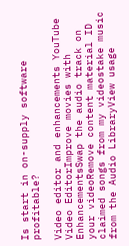Is start in on-supply software profitable?

Video editor and enhancements YouTube Video EditorImprove movies with EnhancementsSwap the audio track on your videoRemove content material ID claimed songs from my videostake music from the Audio LibraryView usage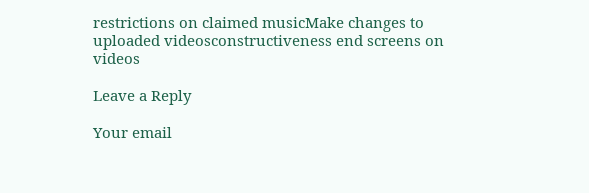restrictions on claimed musicMake changes to uploaded videosconstructiveness end screens on videos

Leave a Reply

Your email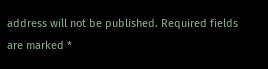address will not be published. Required fields are marked *